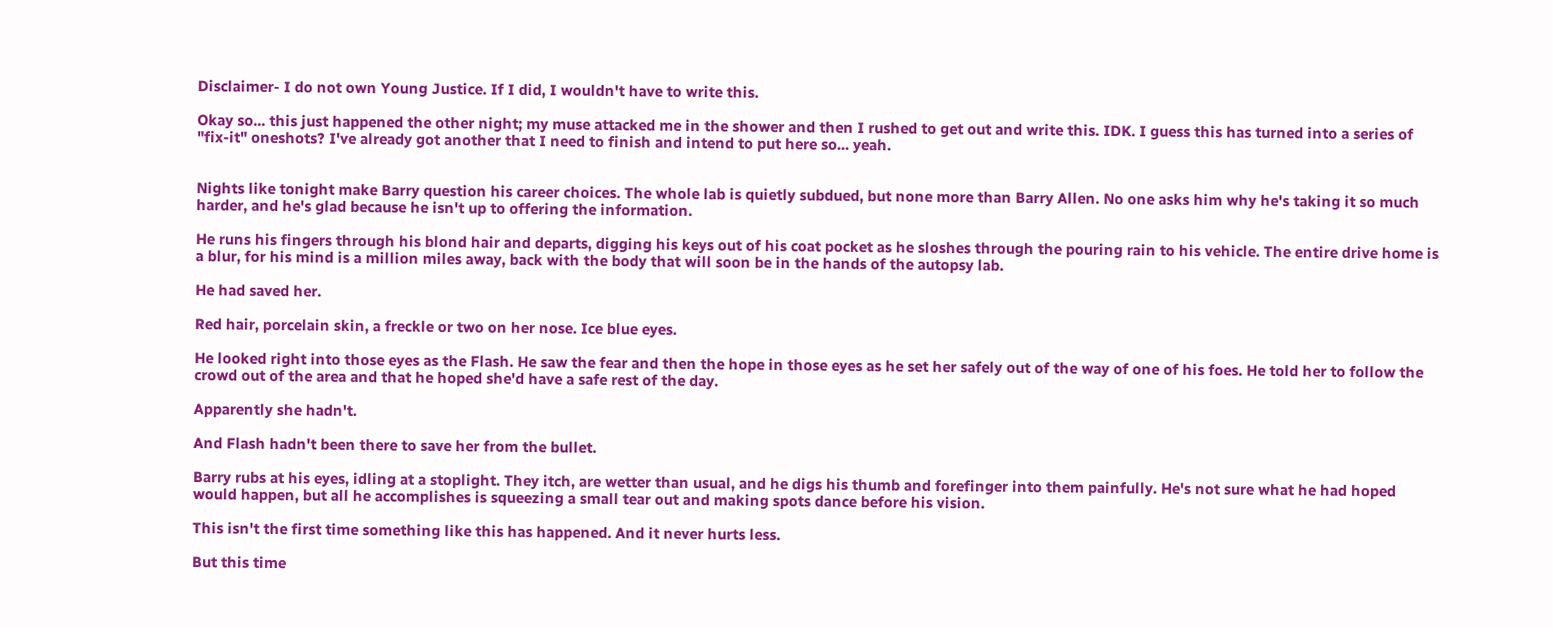Disclaimer- I do not own Young Justice. If I did, I wouldn't have to write this.

Okay so... this just happened the other night; my muse attacked me in the shower and then I rushed to get out and write this. IDK. I guess this has turned into a series of "fix-it" oneshots? I've already got another that I need to finish and intend to put here so... yeah.


Nights like tonight make Barry question his career choices. The whole lab is quietly subdued, but none more than Barry Allen. No one asks him why he's taking it so much harder, and he's glad because he isn't up to offering the information.

He runs his fingers through his blond hair and departs, digging his keys out of his coat pocket as he sloshes through the pouring rain to his vehicle. The entire drive home is a blur, for his mind is a million miles away, back with the body that will soon be in the hands of the autopsy lab.

He had saved her.

Red hair, porcelain skin, a freckle or two on her nose. Ice blue eyes.

He looked right into those eyes as the Flash. He saw the fear and then the hope in those eyes as he set her safely out of the way of one of his foes. He told her to follow the crowd out of the area and that he hoped she'd have a safe rest of the day.

Apparently she hadn't.

And Flash hadn't been there to save her from the bullet.

Barry rubs at his eyes, idling at a stoplight. They itch, are wetter than usual, and he digs his thumb and forefinger into them painfully. He's not sure what he had hoped would happen, but all he accomplishes is squeezing a small tear out and making spots dance before his vision.

This isn't the first time something like this has happened. And it never hurts less.

But this time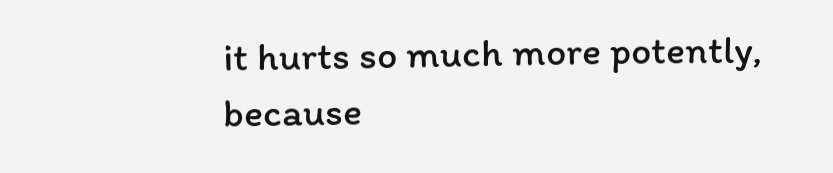it hurts so much more potently, because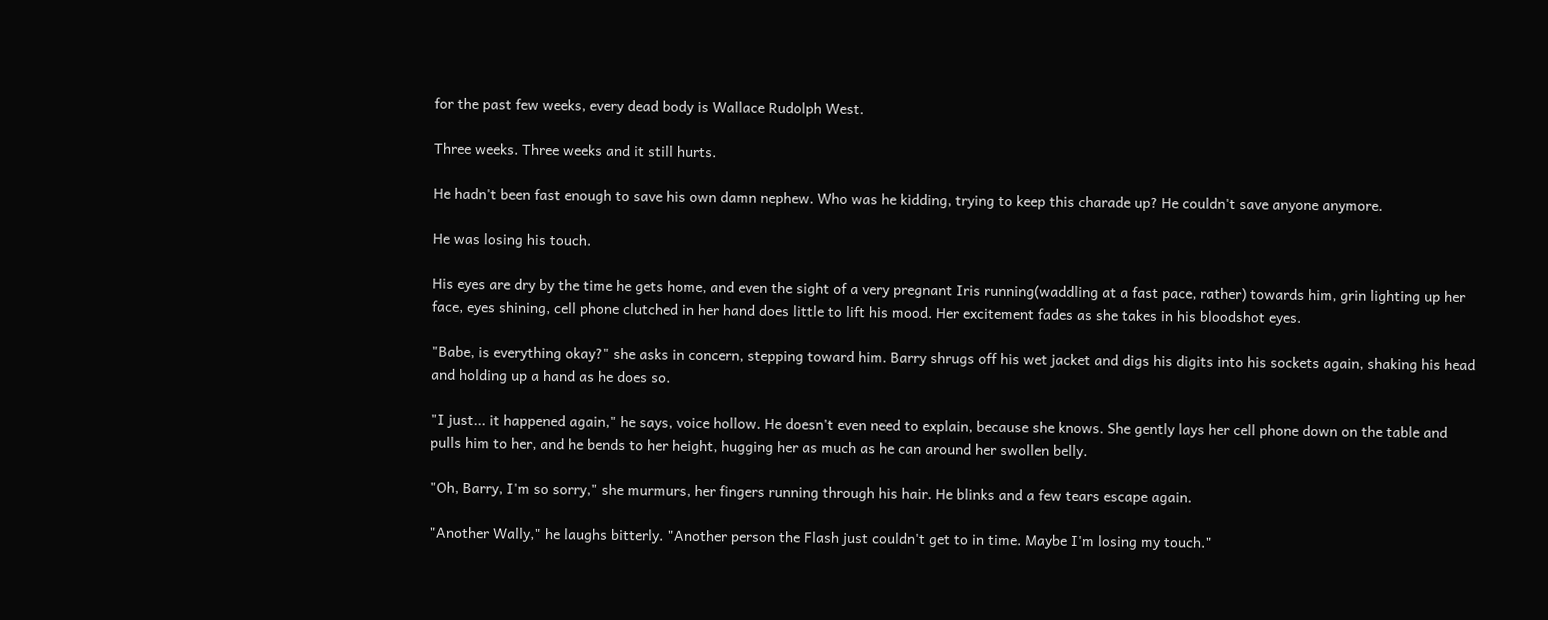for the past few weeks, every dead body is Wallace Rudolph West.

Three weeks. Three weeks and it still hurts.

He hadn't been fast enough to save his own damn nephew. Who was he kidding, trying to keep this charade up? He couldn't save anyone anymore.

He was losing his touch.

His eyes are dry by the time he gets home, and even the sight of a very pregnant Iris running(waddling at a fast pace, rather) towards him, grin lighting up her face, eyes shining, cell phone clutched in her hand does little to lift his mood. Her excitement fades as she takes in his bloodshot eyes.

"Babe, is everything okay?" she asks in concern, stepping toward him. Barry shrugs off his wet jacket and digs his digits into his sockets again, shaking his head and holding up a hand as he does so.

"I just... it happened again," he says, voice hollow. He doesn't even need to explain, because she knows. She gently lays her cell phone down on the table and pulls him to her, and he bends to her height, hugging her as much as he can around her swollen belly.

"Oh, Barry, I'm so sorry," she murmurs, her fingers running through his hair. He blinks and a few tears escape again.

"Another Wally," he laughs bitterly. "Another person the Flash just couldn't get to in time. Maybe I'm losing my touch."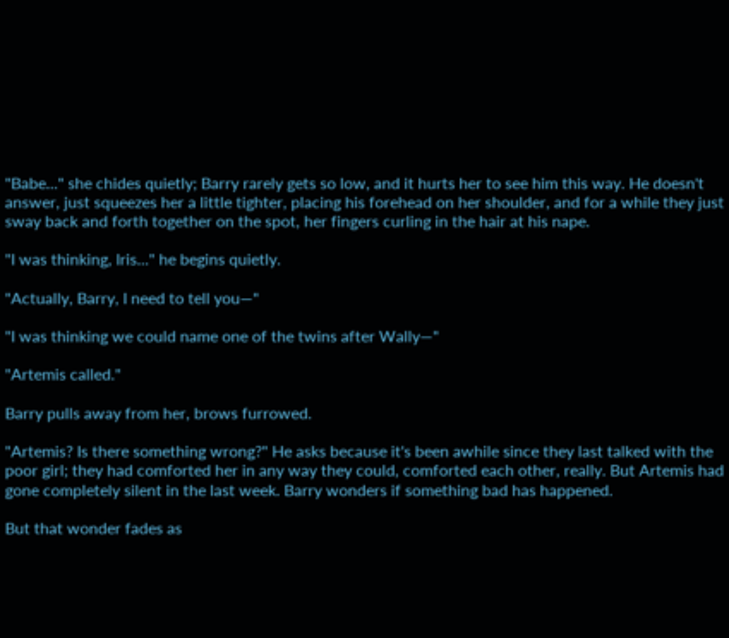"Babe..." she chides quietly; Barry rarely gets so low, and it hurts her to see him this way. He doesn't answer, just squeezes her a little tighter, placing his forehead on her shoulder, and for a while they just sway back and forth together on the spot, her fingers curling in the hair at his nape.

"I was thinking, Iris..." he begins quietly.

"Actually, Barry, I need to tell you—"

"I was thinking we could name one of the twins after Wally—"

"Artemis called."

Barry pulls away from her, brows furrowed.

"Artemis? Is there something wrong?" He asks because it's been awhile since they last talked with the poor girl; they had comforted her in any way they could, comforted each other, really. But Artemis had gone completely silent in the last week. Barry wonders if something bad has happened.

But that wonder fades as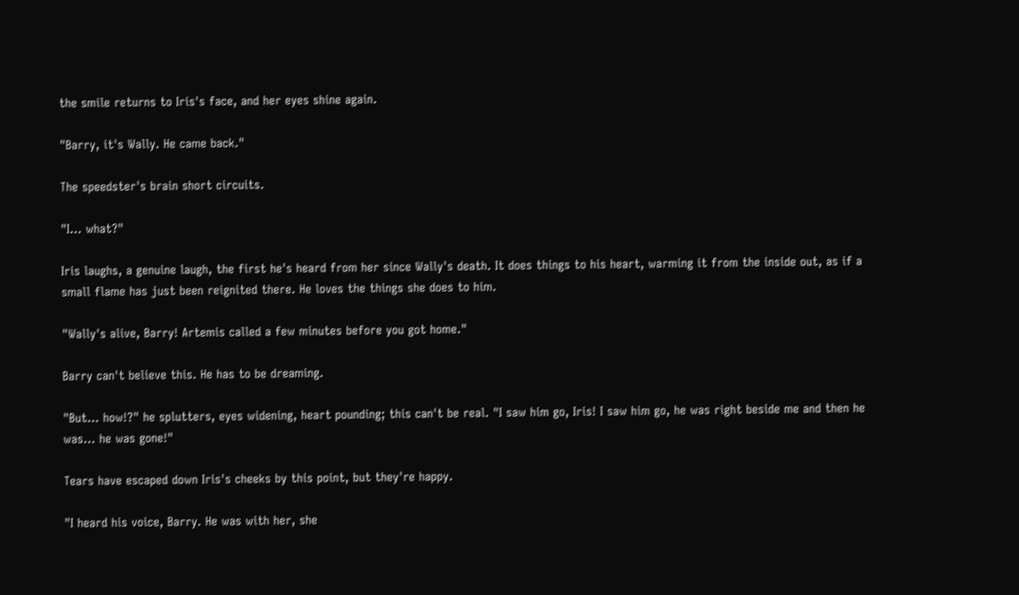the smile returns to Iris's face, and her eyes shine again.

"Barry, it's Wally. He came back."

The speedster's brain short circuits.

"I... what?"

Iris laughs, a genuine laugh, the first he's heard from her since Wally's death. It does things to his heart, warming it from the inside out, as if a small flame has just been reignited there. He loves the things she does to him.

"Wally's alive, Barry! Artemis called a few minutes before you got home."

Barry can't believe this. He has to be dreaming.

"But... how!?" he splutters, eyes widening, heart pounding; this can't be real. "I saw him go, Iris! I saw him go, he was right beside me and then he was... he was gone!"

Tears have escaped down Iris's cheeks by this point, but they're happy.

"I heard his voice, Barry. He was with her, she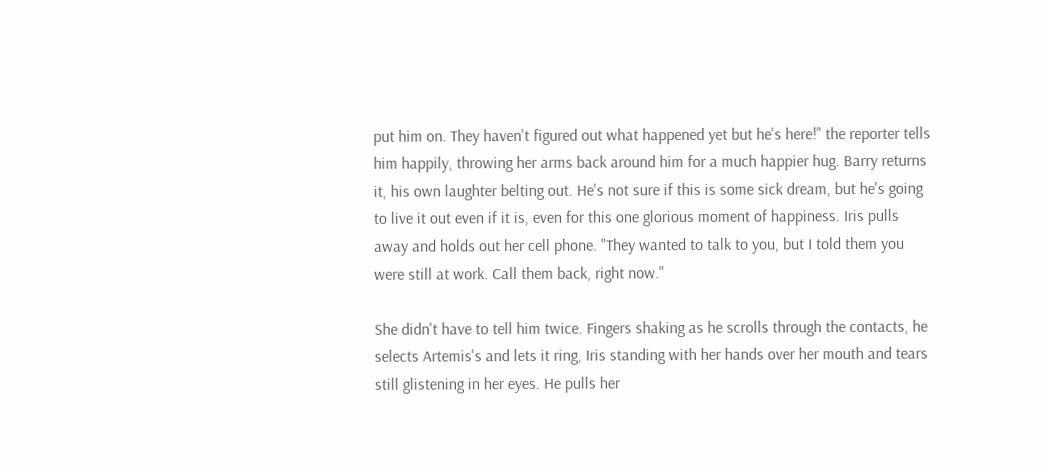put him on. They haven't figured out what happened yet but he's here!" the reporter tells him happily, throwing her arms back around him for a much happier hug. Barry returns it, his own laughter belting out. He's not sure if this is some sick dream, but he's going to live it out even if it is, even for this one glorious moment of happiness. Iris pulls away and holds out her cell phone. "They wanted to talk to you, but I told them you were still at work. Call them back, right now."

She didn't have to tell him twice. Fingers shaking as he scrolls through the contacts, he selects Artemis's and lets it ring, Iris standing with her hands over her mouth and tears still glistening in her eyes. He pulls her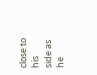close to his side as he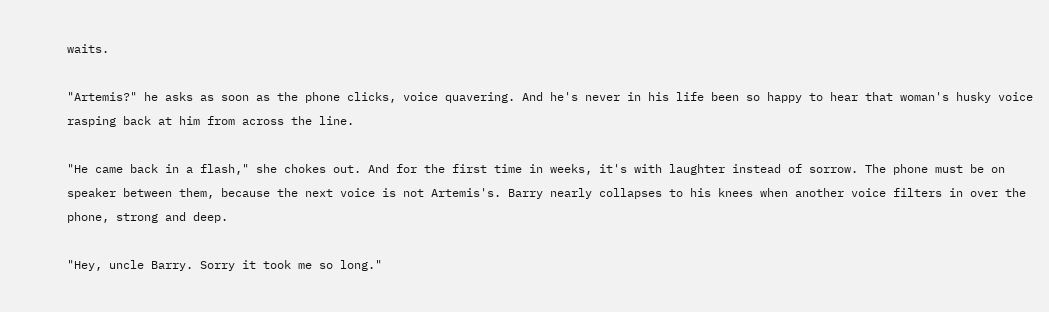waits.

"Artemis?" he asks as soon as the phone clicks, voice quavering. And he's never in his life been so happy to hear that woman's husky voice rasping back at him from across the line.

"He came back in a flash," she chokes out. And for the first time in weeks, it's with laughter instead of sorrow. The phone must be on speaker between them, because the next voice is not Artemis's. Barry nearly collapses to his knees when another voice filters in over the phone, strong and deep.

"Hey, uncle Barry. Sorry it took me so long."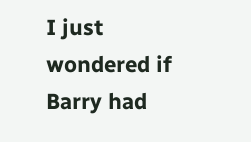I just wondered if Barry had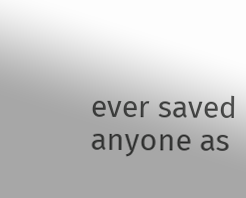ever saved anyone as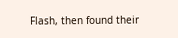Flash, then found their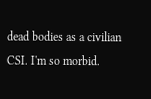dead bodies as a civilian CSI. I'm so morbid.